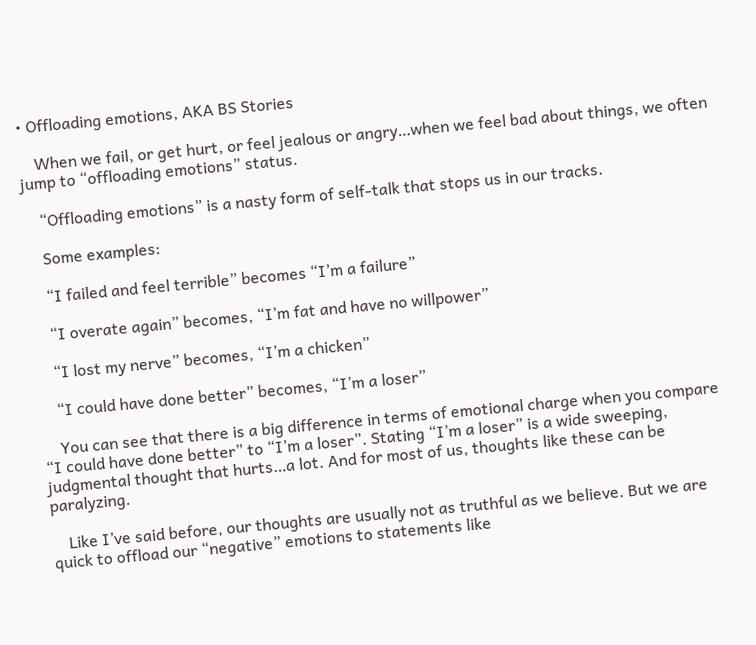• Offloading emotions, AKA BS Stories

    When we fail, or get hurt, or feel jealous or angry…when we feel bad about things, we often jump to “offloading emotions” status.

    “Offloading emotions” is a nasty form of self-talk that stops us in our tracks.

    Some examples:

    “I failed and feel terrible” becomes “I’m a failure”

    “I overate again” becomes, “I’m fat and have no willpower”

    “I lost my nerve” becomes, “I’m a chicken”

    “I could have done better” becomes, “I’m a loser”

    You can see that there is a big difference in terms of emotional charge when you compare “I could have done better” to “I’m a loser”. Stating “I’m a loser” is a wide sweeping, judgmental thought that hurts…a lot. And for most of us, thoughts like these can be paralyzing.

    Like I’ve said before, our thoughts are usually not as truthful as we believe. But we are quick to offload our “negative” emotions to statements like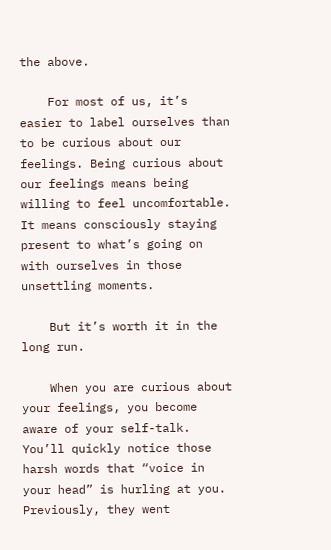the above.

    For most of us, it’s easier to label ourselves than to be curious about our feelings. Being curious about our feelings means being willing to feel uncomfortable. It means consciously staying present to what’s going on with ourselves in those unsettling moments.

    But it’s worth it in the long run.

    When you are curious about your feelings, you become aware of your self-talk. You’ll quickly notice those harsh words that “voice in your head” is hurling at you. Previously, they went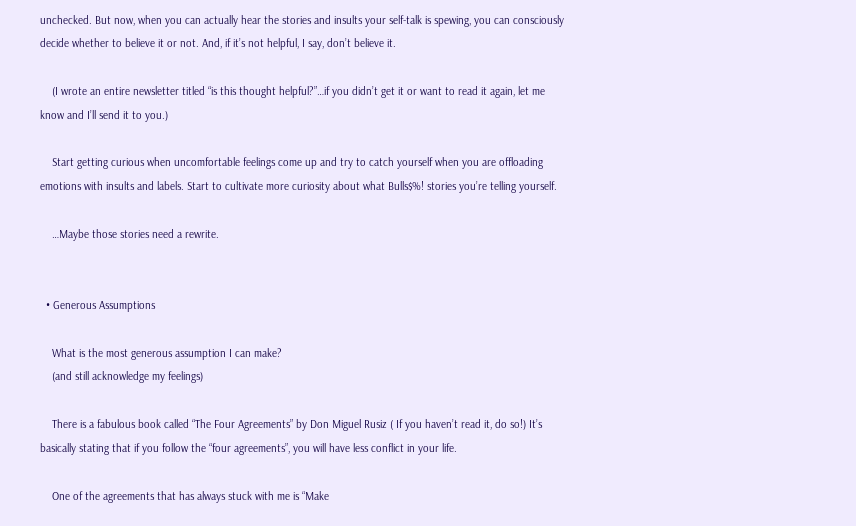unchecked. But now, when you can actually hear the stories and insults your self-talk is spewing, you can consciously decide whether to believe it or not. And, if it’s not helpful, I say, don’t believe it.

    (I wrote an entire newsletter titled “is this thought helpful?”…if you didn’t get it or want to read it again, let me know and I’ll send it to you.)

    Start getting curious when uncomfortable feelings come up and try to catch yourself when you are offloading emotions with insults and labels. Start to cultivate more curiosity about what Bulls$%! stories you’re telling yourself.

    …Maybe those stories need a rewrite.


  • Generous Assumptions

    What is the most generous assumption I can make?
    (and still acknowledge my feelings)

    There is a fabulous book called “The Four Agreements” by Don Miguel Rusiz ( If you haven’t read it, do so!) It’s basically stating that if you follow the “four agreements”, you will have less conflict in your life.

    One of the agreements that has always stuck with me is “Make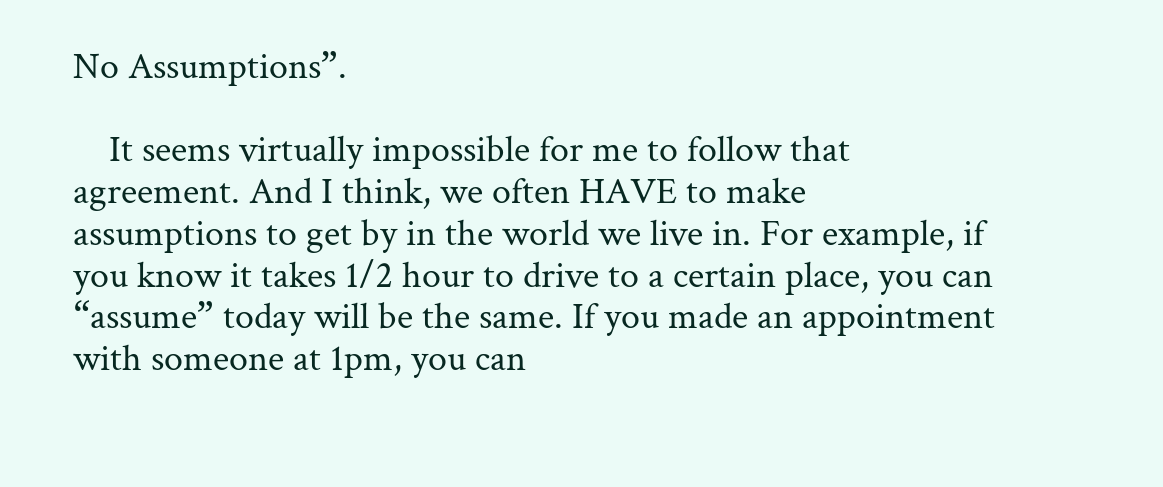No Assumptions”.

    It seems virtually impossible for me to follow that agreement. And I think, we often HAVE to make assumptions to get by in the world we live in. For example, if you know it takes 1/2 hour to drive to a certain place, you can “assume” today will be the same. If you made an appointment with someone at 1pm, you can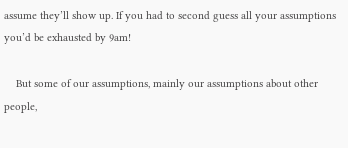assume they’ll show up. If you had to second guess all your assumptions you’d be exhausted by 9am!

    But some of our assumptions, mainly our assumptions about other people,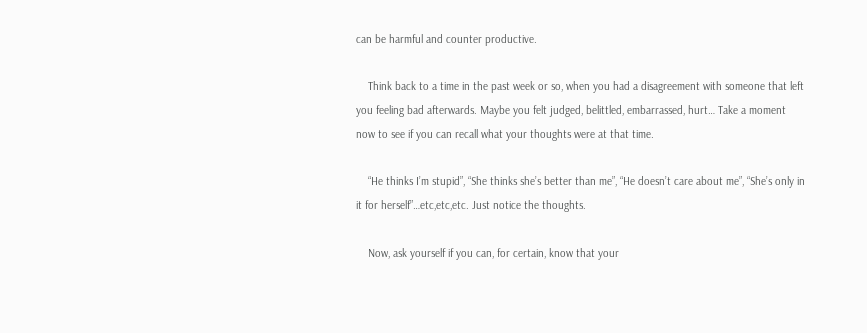can be harmful and counter productive.

    Think back to a time in the past week or so, when you had a disagreement with someone that left you feeling bad afterwards. Maybe you felt judged, belittled, embarrassed, hurt… Take a moment now to see if you can recall what your thoughts were at that time.

    “He thinks I’m stupid”, “She thinks she’s better than me”, “He doesn’t care about me”, “She’s only in it for herself”…etc,etc,etc. Just notice the thoughts.

    Now, ask yourself if you can, for certain, know that your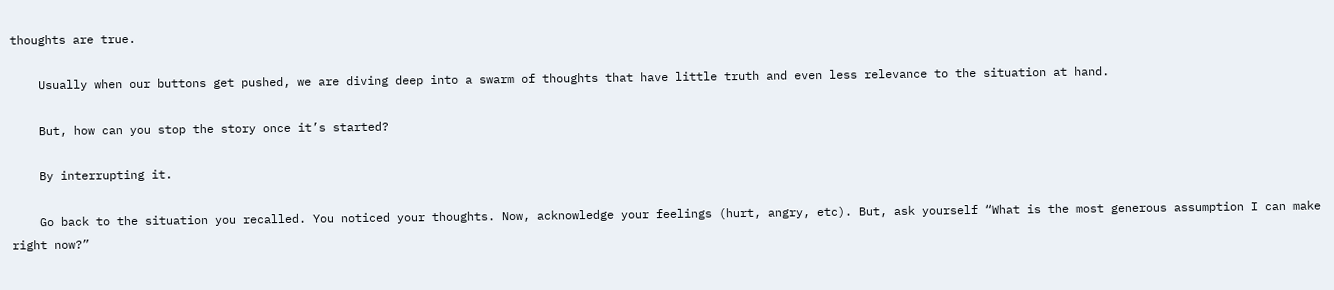thoughts are true.

    Usually when our buttons get pushed, we are diving deep into a swarm of thoughts that have little truth and even less relevance to the situation at hand.

    But, how can you stop the story once it’s started?

    By interrupting it.

    Go back to the situation you recalled. You noticed your thoughts. Now, acknowledge your feelings (hurt, angry, etc). But, ask yourself “What is the most generous assumption I can make right now?”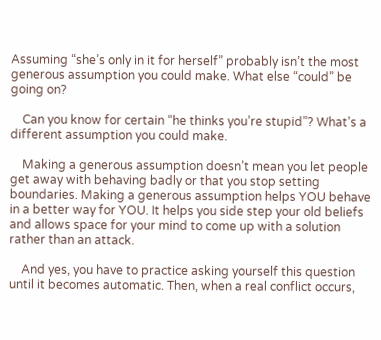Assuming “she’s only in it for herself” probably isn’t the most generous assumption you could make. What else “could” be going on?

    Can you know for certain “he thinks you’re stupid”? What’s a different assumption you could make.

    Making a generous assumption doesn’t mean you let people get away with behaving badly or that you stop setting boundaries. Making a generous assumption helps YOU behave in a better way for YOU. It helps you side step your old beliefs and allows space for your mind to come up with a solution rather than an attack.

    And yes, you have to practice asking yourself this question until it becomes automatic. Then, when a real conflict occurs,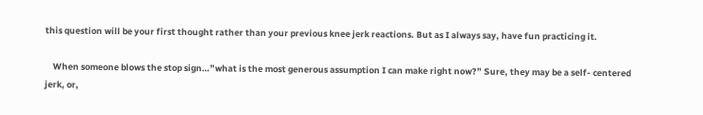this question will be your first thought rather than your previous knee jerk reactions. But as I always say, have fun practicing it.

    When someone blows the stop sign…”what is the most generous assumption I can make right now?” Sure, they may be a self- centered jerk, or,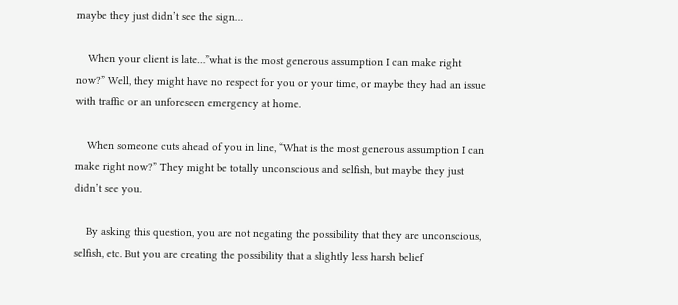maybe they just didn’t see the sign…

    When your client is late…”what is the most generous assumption I can make right now?” Well, they might have no respect for you or your time, or maybe they had an issue with traffic or an unforeseen emergency at home.

    When someone cuts ahead of you in line, “What is the most generous assumption I can make right now?” They might be totally unconscious and selfish, but maybe they just didn’t see you.

    By asking this question, you are not negating the possibility that they are unconscious, selfish, etc. But you are creating the possibility that a slightly less harsh belief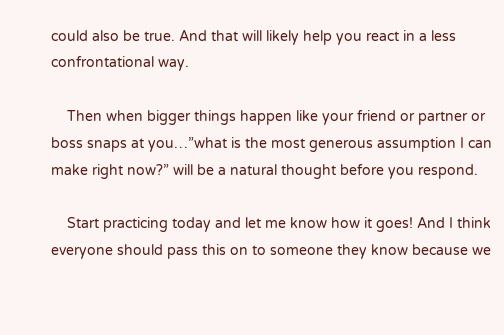could also be true. And that will likely help you react in a less confrontational way.

    Then when bigger things happen like your friend or partner or boss snaps at you…”what is the most generous assumption I can make right now?” will be a natural thought before you respond.

    Start practicing today and let me know how it goes! And I think everyone should pass this on to someone they know because we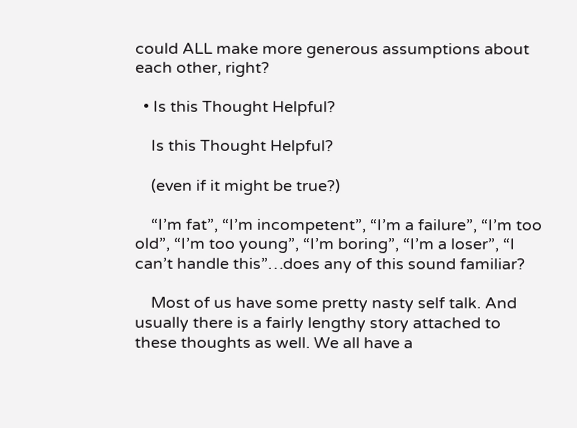could ALL make more generous assumptions about each other, right?

  • Is this Thought Helpful?

    Is this Thought Helpful?

    (even if it might be true?)

    “I’m fat”, “I’m incompetent”, “I’m a failure”, “I’m too old”, “I’m too young”, “I’m boring”, “I’m a loser”, “I can’t handle this”…does any of this sound familiar?

    Most of us have some pretty nasty self talk. And usually there is a fairly lengthy story attached to these thoughts as well. We all have a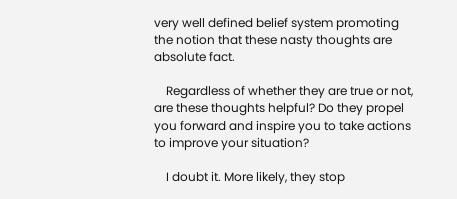very well defined belief system promoting the notion that these nasty thoughts are absolute fact.

    Regardless of whether they are true or not, are these thoughts helpful? Do they propel you forward and inspire you to take actions to improve your situation?

    I doubt it. More likely, they stop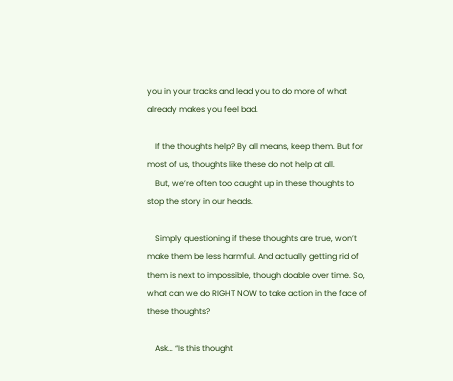you in your tracks and lead you to do more of what already makes you feel bad.

    If the thoughts help? By all means, keep them. But for most of us, thoughts like these do not help at all.
    But, we’re often too caught up in these thoughts to stop the story in our heads.

    Simply questioning if these thoughts are true, won’t make them be less harmful. And actually getting rid of them is next to impossible, though doable over time. So, what can we do RIGHT NOW to take action in the face of these thoughts?

    Ask… “Is this thought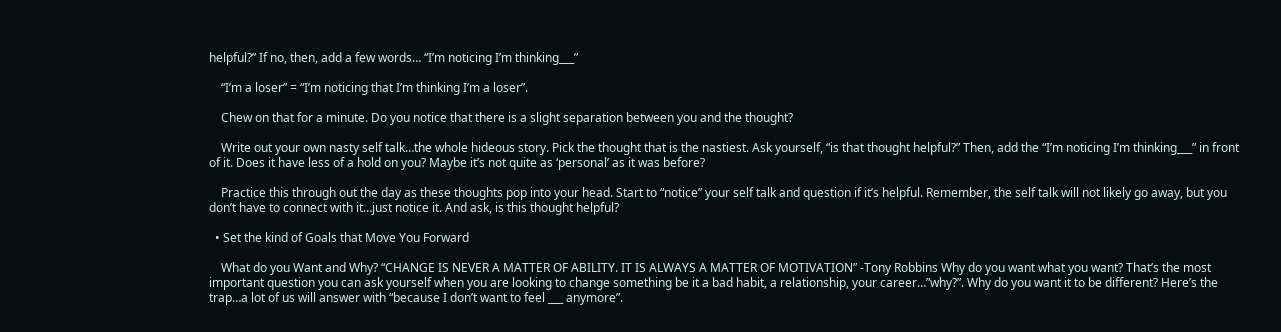helpful?” If no, then, add a few words… “I’m noticing I’m thinking___”

    “I’m a loser” = “I’m noticing that I’m thinking I’m a loser”.

    Chew on that for a minute. Do you notice that there is a slight separation between you and the thought?

    Write out your own nasty self talk…the whole hideous story. Pick the thought that is the nastiest. Ask yourself, “is that thought helpful?” Then, add the “I’m noticing I’m thinking___” in front of it. Does it have less of a hold on you? Maybe it’s not quite as ‘personal’ as it was before?

    Practice this through out the day as these thoughts pop into your head. Start to “notice” your self talk and question if it’s helpful. Remember, the self talk will not likely go away, but you don’t have to connect with it…just notice it. And ask, is this thought helpful?

  • Set the kind of Goals that Move You Forward

    What do you Want and Why? “CHANGE IS NEVER A MATTER OF ABILITY. IT IS ALWAYS A MATTER OF MOTIVATION” -Tony Robbins Why do you want what you want? That’s the most important question you can ask yourself when you are looking to change something be it a bad habit, a relationship, your career…”why?”. Why do you want it to be different? Here’s the trap…a lot of us will answer with “because I don’t want to feel ___ anymore”.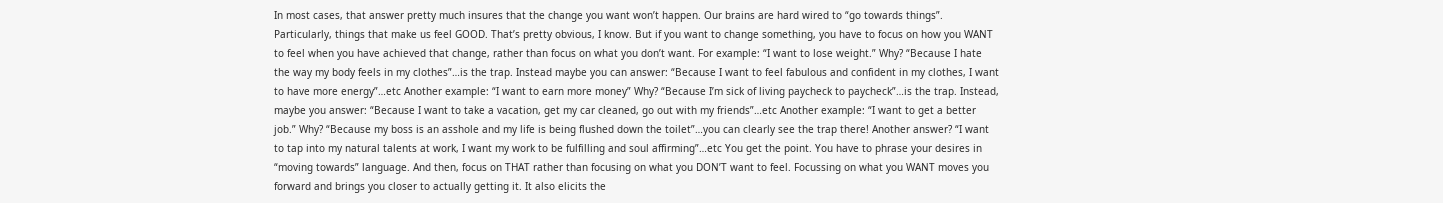In most cases, that answer pretty much insures that the change you want won’t happen. Our brains are hard wired to “go towards things”. Particularly, things that make us feel GOOD. That’s pretty obvious, I know. But if you want to change something, you have to focus on how you WANT to feel when you have achieved that change, rather than focus on what you don’t want. For example: “I want to lose weight.” Why? “Because I hate the way my body feels in my clothes”…is the trap. Instead maybe you can answer: “Because I want to feel fabulous and confident in my clothes, I want to have more energy”…etc Another example: “I want to earn more money” Why? “Because I’m sick of living paycheck to paycheck”…is the trap. Instead, maybe you answer: “Because I want to take a vacation, get my car cleaned, go out with my friends”…etc Another example: “I want to get a better job.” Why? “Because my boss is an asshole and my life is being flushed down the toilet”…you can clearly see the trap there! Another answer? “I want to tap into my natural talents at work, I want my work to be fulfilling and soul affirming”…etc You get the point. You have to phrase your desires in “moving towards” language. And then, focus on THAT rather than focusing on what you DON’T want to feel. Focussing on what you WANT moves you forward and brings you closer to actually getting it. It also elicits the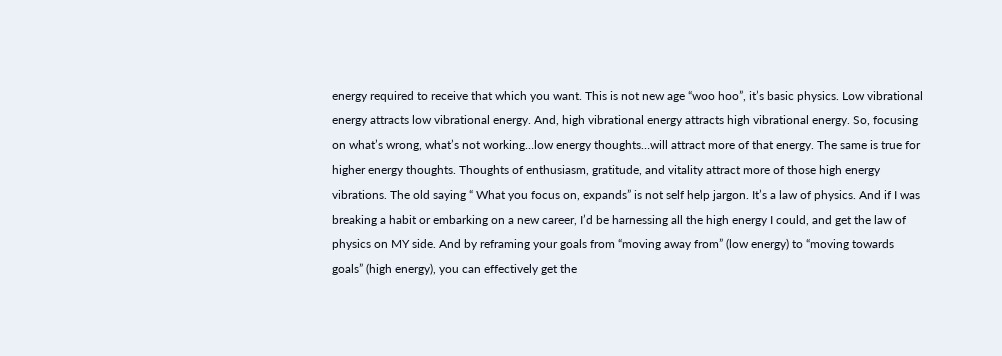energy required to receive that which you want. This is not new age “woo hoo”, it’s basic physics. Low vibrational energy attracts low vibrational energy. And, high vibrational energy attracts high vibrational energy. So, focusing on what’s wrong, what’s not working…low energy thoughts…will attract more of that energy. The same is true for higher energy thoughts. Thoughts of enthusiasm, gratitude, and vitality attract more of those high energy vibrations. The old saying “ What you focus on, expands” is not self help jargon. It’s a law of physics. And if I was breaking a habit or embarking on a new career, I’d be harnessing all the high energy I could, and get the law of physics on MY side. And by reframing your goals from “moving away from” (low energy) to “moving towards goals” (high energy), you can effectively get the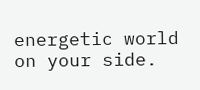energetic world on your side.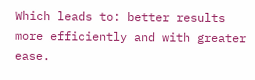Which leads to: better results more efficiently and with greater ease.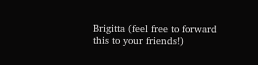Brigitta (feel free to forward this to your friends!)